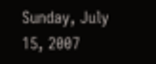Sunday, July 15, 2007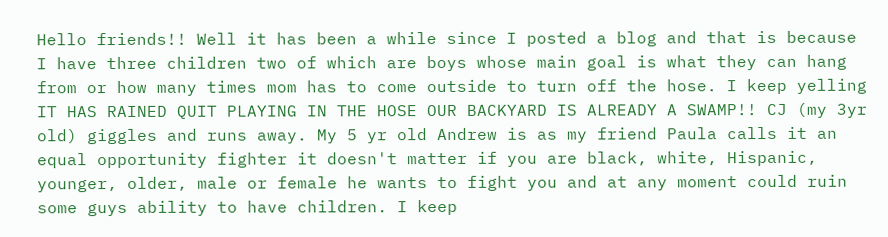Hello friends!! Well it has been a while since I posted a blog and that is because I have three children two of which are boys whose main goal is what they can hang from or how many times mom has to come outside to turn off the hose. I keep yelling IT HAS RAINED QUIT PLAYING IN THE HOSE OUR BACKYARD IS ALREADY A SWAMP!! CJ (my 3yr old) giggles and runs away. My 5 yr old Andrew is as my friend Paula calls it an equal opportunity fighter it doesn't matter if you are black, white, Hispanic, younger, older, male or female he wants to fight you and at any moment could ruin some guys ability to have children. I keep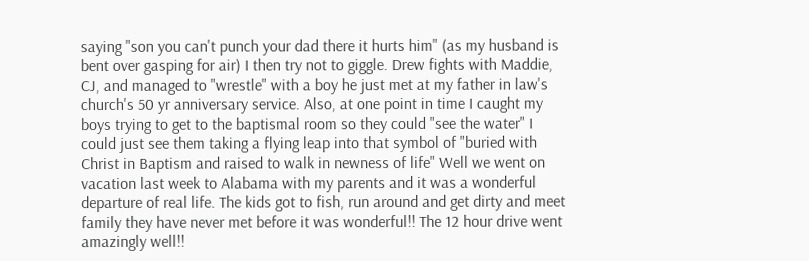saying "son you can't punch your dad there it hurts him" (as my husband is bent over gasping for air) I then try not to giggle. Drew fights with Maddie, CJ, and managed to "wrestle" with a boy he just met at my father in law's church's 50 yr anniversary service. Also, at one point in time I caught my boys trying to get to the baptismal room so they could "see the water" I could just see them taking a flying leap into that symbol of "buried with Christ in Baptism and raised to walk in newness of life" Well we went on vacation last week to Alabama with my parents and it was a wonderful departure of real life. The kids got to fish, run around and get dirty and meet family they have never met before it was wonderful!! The 12 hour drive went amazingly well!!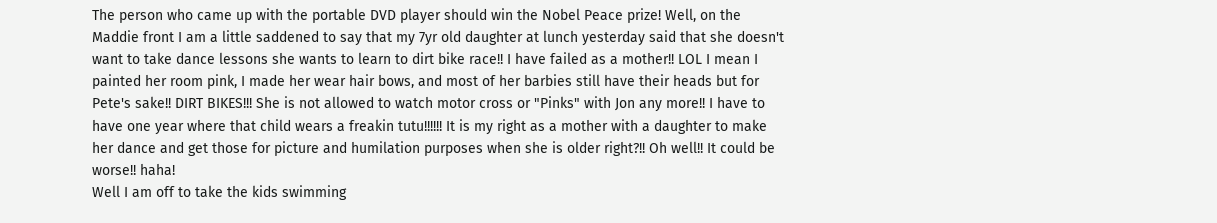The person who came up with the portable DVD player should win the Nobel Peace prize! Well, on the Maddie front I am a little saddened to say that my 7yr old daughter at lunch yesterday said that she doesn't want to take dance lessons she wants to learn to dirt bike race!! I have failed as a mother!! LOL I mean I painted her room pink, I made her wear hair bows, and most of her barbies still have their heads but for Pete's sake!! DIRT BIKES!!! She is not allowed to watch motor cross or "Pinks" with Jon any more!! I have to have one year where that child wears a freakin tutu!!!!!! It is my right as a mother with a daughter to make her dance and get those for picture and humilation purposes when she is older right?!! Oh well!! It could be worse!! haha!
Well I am off to take the kids swimming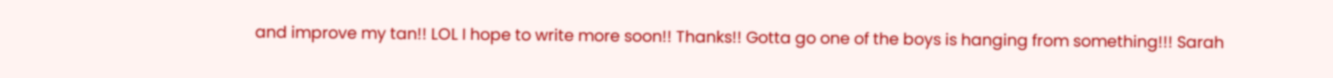and improve my tan!! LOL I hope to write more soon!! Thanks!! Gotta go one of the boys is hanging from something!!! Sarah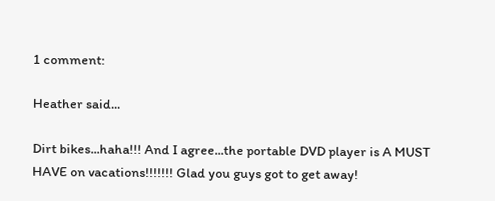1 comment:

Heather said...

Dirt bikes...haha!!! And I agree...the portable DVD player is A MUST HAVE on vacations!!!!!!! Glad you guys got to get away!